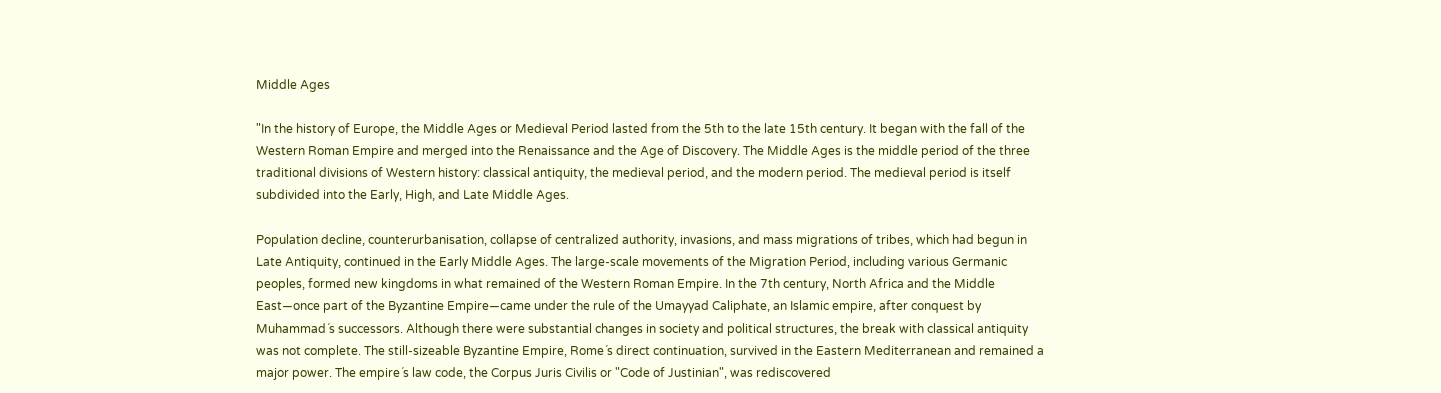Middle Ages

"In the history of Europe, the Middle Ages or Medieval Period lasted from the 5th to the late 15th century. It began with the fall of the Western Roman Empire and merged into the Renaissance and the Age of Discovery. The Middle Ages is the middle period of the three traditional divisions of Western history: classical antiquity, the medieval period, and the modern period. The medieval period is itself subdivided into the Early, High, and Late Middle Ages.

Population decline, counterurbanisation, collapse of centralized authority, invasions, and mass migrations of tribes, which had begun in Late Antiquity, continued in the Early Middle Ages. The large-scale movements of the Migration Period, including various Germanic peoples, formed new kingdoms in what remained of the Western Roman Empire. In the 7th century, North Africa and the Middle East—once part of the Byzantine Empire—came under the rule of the Umayyad Caliphate, an Islamic empire, after conquest by Muhammad´s successors. Although there were substantial changes in society and political structures, the break with classical antiquity was not complete. The still-sizeable Byzantine Empire, Rome´s direct continuation, survived in the Eastern Mediterranean and remained a major power. The empire´s law code, the Corpus Juris Civilis or "Code of Justinian", was rediscovered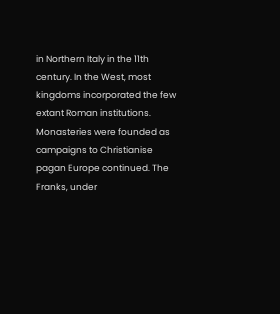in Northern Italy in the 11th century. In the West, most kingdoms incorporated the few extant Roman institutions. Monasteries were founded as campaigns to Christianise pagan Europe continued. The Franks, under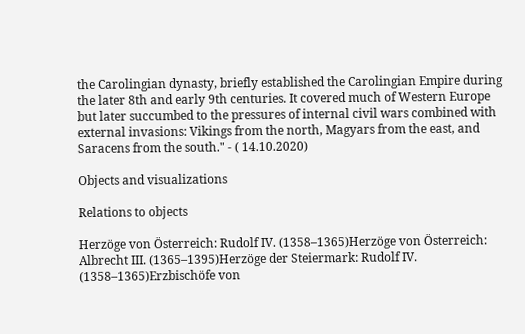the Carolingian dynasty, briefly established the Carolingian Empire during the later 8th and early 9th centuries. It covered much of Western Europe but later succumbed to the pressures of internal civil wars combined with external invasions: Vikings from the north, Magyars from the east, and Saracens from the south." - ( 14.10.2020)

Objects and visualizations

Relations to objects

Herzöge von Österreich: Rudolf IV. (1358–1365)Herzöge von Österreich: Albrecht III. (1365–1395)Herzöge der Steiermark: Rudolf IV. (1358–1365)Erzbischöfe von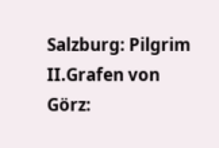Salzburg: Pilgrim II.Grafen von Görz: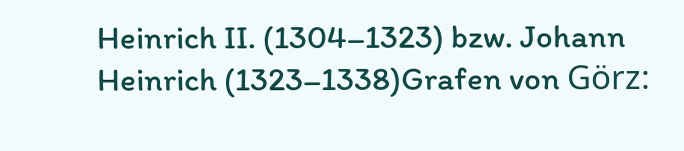Heinrich II. (1304–1323) bzw. Johann Heinrich (1323–1338)Grafen von Görz: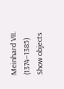Meinhard VII. (1374–1385)
Show objects